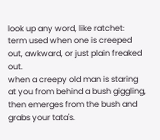look up any word, like ratchet:
term used when one is creeped out, awkward, or just plain freaked out.
when a creepy old man is staring at you from behind a bush giggling, then emerges from the bush and grabs your tata's.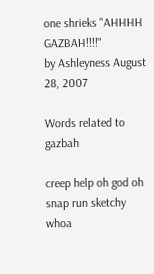one shrieks "AHHHH GAZBAH!!!!"
by Ashleyness August 28, 2007

Words related to gazbah

creep help oh god oh snap run sketchy whoa